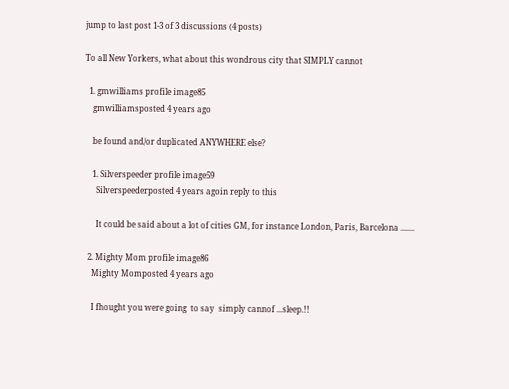jump to last post 1-3 of 3 discussions (4 posts)

To all New Yorkers, what about this wondrous city that SIMPLY cannot

  1. gmwilliams profile image85
    gmwilliamsposted 4 years ago

    be found and/or duplicated ANYWHERE else?

    1. Silverspeeder profile image59
      Silverspeederposted 4 years agoin reply to this

      It could be said about a lot of cities GM, for instance London, Paris, Barcelona .......

  2. Mighty Mom profile image86
    Mighty Momposted 4 years ago

    I fhought you were going  to say  simply cannof ...sleep.!!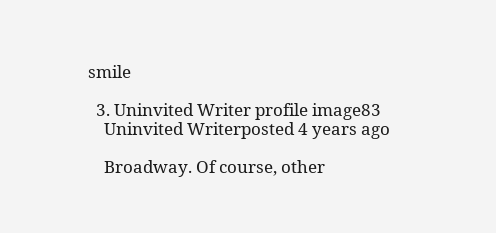smile

  3. Uninvited Writer profile image83
    Uninvited Writerposted 4 years ago

    Broadway. Of course, other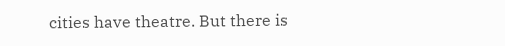cities have theatre. But there is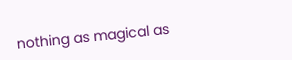nothing as magical as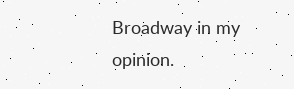Broadway in my opinion.